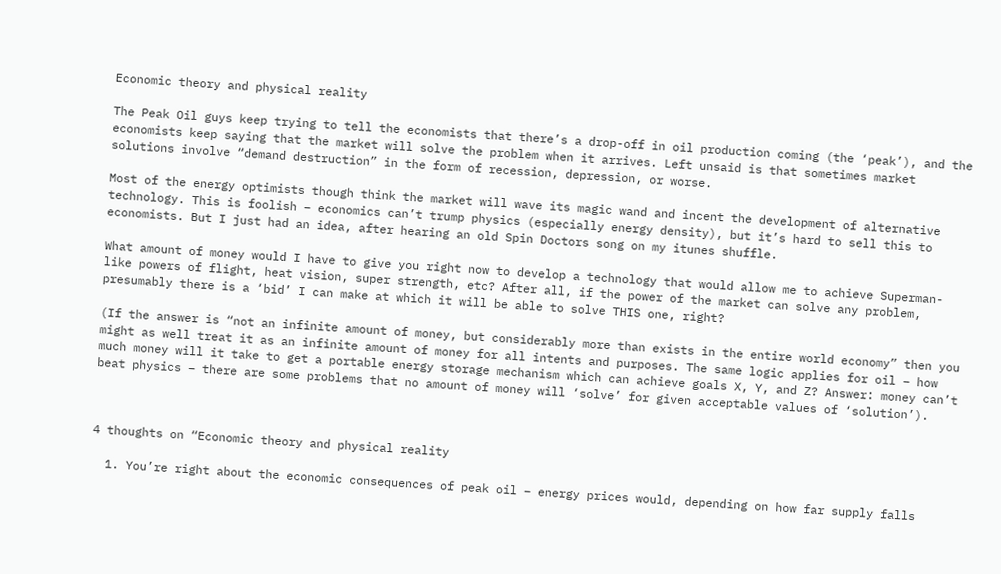Economic theory and physical reality

The Peak Oil guys keep trying to tell the economists that there’s a drop-off in oil production coming (the ‘peak’), and the economists keep saying that the market will solve the problem when it arrives. Left unsaid is that sometimes market solutions involve “demand destruction” in the form of recession, depression, or worse.

Most of the energy optimists though think the market will wave its magic wand and incent the development of alternative technology. This is foolish – economics can’t trump physics (especially energy density), but it’s hard to sell this to economists. But I just had an idea, after hearing an old Spin Doctors song on my itunes shuffle.

What amount of money would I have to give you right now to develop a technology that would allow me to achieve Superman-like powers of flight, heat vision, super strength, etc? After all, if the power of the market can solve any problem, presumably there is a ‘bid’ I can make at which it will be able to solve THIS one, right?

(If the answer is “not an infinite amount of money, but considerably more than exists in the entire world economy” then you might as well treat it as an infinite amount of money for all intents and purposes. The same logic applies for oil – how much money will it take to get a portable energy storage mechanism which can achieve goals X, Y, and Z? Answer: money can’t beat physics – there are some problems that no amount of money will ‘solve’ for given acceptable values of ‘solution’).



4 thoughts on “Economic theory and physical reality

  1. You’re right about the economic consequences of peak oil – energy prices would, depending on how far supply falls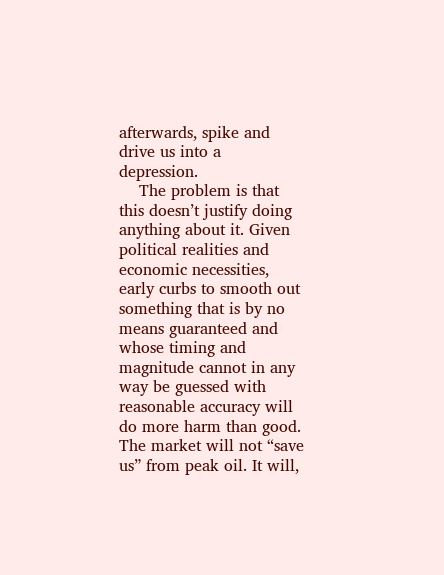afterwards, spike and drive us into a depression.
    The problem is that this doesn’t justify doing anything about it. Given political realities and economic necessities, early curbs to smooth out something that is by no means guaranteed and whose timing and magnitude cannot in any way be guessed with reasonable accuracy will do more harm than good. The market will not “save us” from peak oil. It will,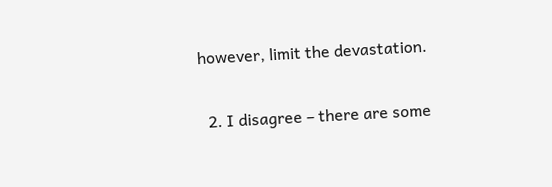however, limit the devastation.

  2. I disagree – there are some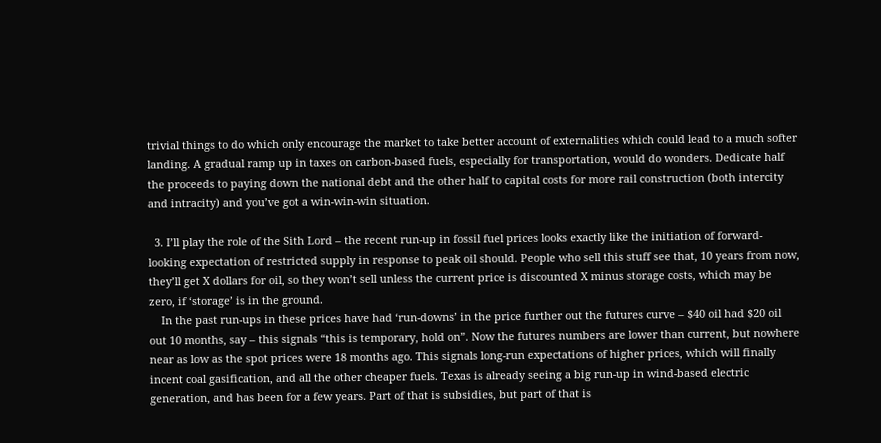trivial things to do which only encourage the market to take better account of externalities which could lead to a much softer landing. A gradual ramp up in taxes on carbon-based fuels, especially for transportation, would do wonders. Dedicate half the proceeds to paying down the national debt and the other half to capital costs for more rail construction (both intercity and intracity) and you’ve got a win-win-win situation.

  3. I’ll play the role of the Sith Lord – the recent run-up in fossil fuel prices looks exactly like the initiation of forward-looking expectation of restricted supply in response to peak oil should. People who sell this stuff see that, 10 years from now, they’ll get X dollars for oil, so they won’t sell unless the current price is discounted X minus storage costs, which may be zero, if ‘storage’ is in the ground.
    In the past run-ups in these prices have had ‘run-downs’ in the price further out the futures curve – $40 oil had $20 oil out 10 months, say – this signals “this is temporary, hold on”. Now the futures numbers are lower than current, but nowhere near as low as the spot prices were 18 months ago. This signals long-run expectations of higher prices, which will finally incent coal gasification, and all the other cheaper fuels. Texas is already seeing a big run-up in wind-based electric generation, and has been for a few years. Part of that is subsidies, but part of that is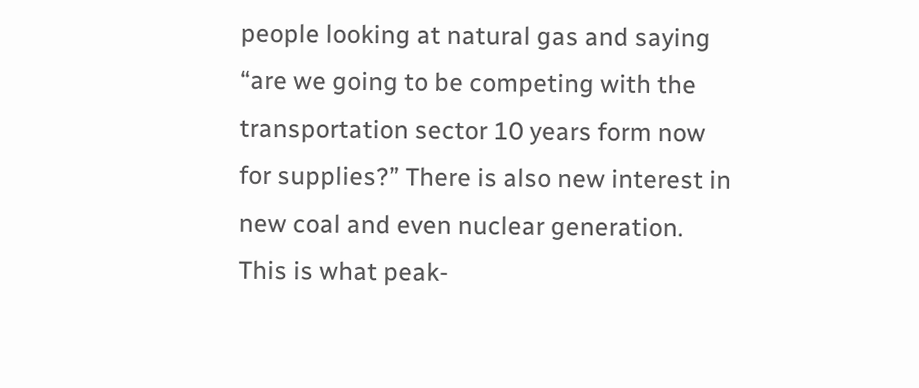people looking at natural gas and saying “are we going to be competing with the transportation sector 10 years form now for supplies?” There is also new interest in new coal and even nuclear generation. This is what peak-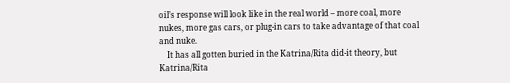oil’s response will look like in the real world – more coal, more nukes, more gas cars, or plug-in cars to take advantage of that coal and nuke.
    It has all gotten buried in the Katrina/Rita did-it theory, but Katrina/Rita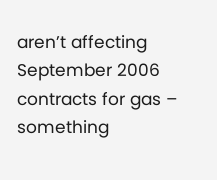aren’t affecting September 2006 contracts for gas – something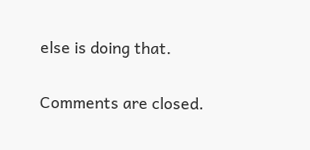else is doing that.

Comments are closed.